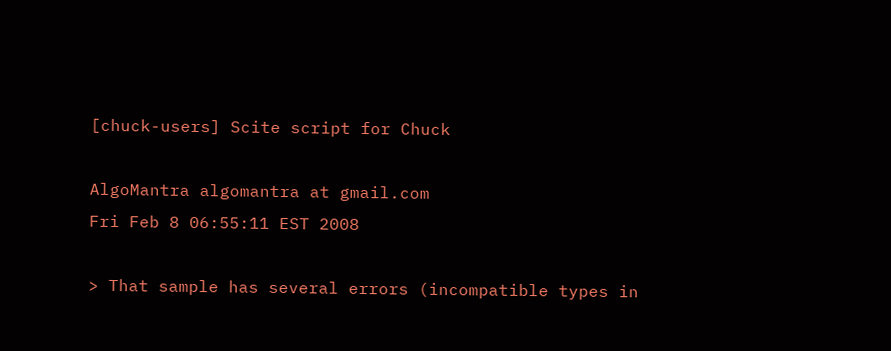[chuck-users] Scite script for Chuck

AlgoMantra algomantra at gmail.com
Fri Feb 8 06:55:11 EST 2008

> That sample has several errors (incompatible types in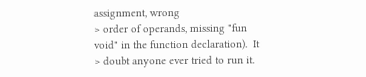assignment, wrong
> order of operands, missing "fun void" in the function declaration).  It
> doubt anyone ever tried to run it.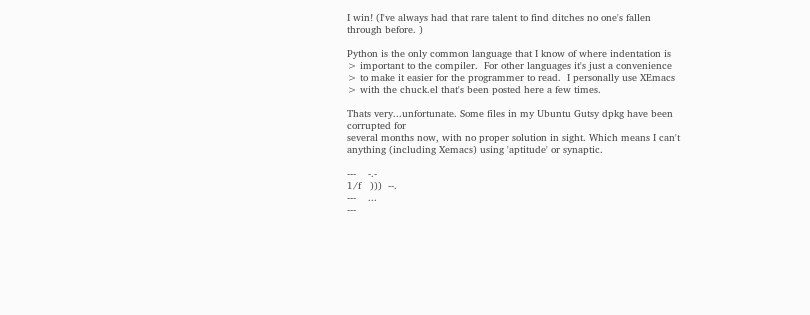I win! (I've always had that rare talent to find ditches no one's fallen
through before. )

Python is the only common language that I know of where indentation is
> important to the compiler.  For other languages it's just a convenience
> to make it easier for the programmer to read.  I personally use XEmacs
> with the chuck.el that's been posted here a few times.

Thats very...unfortunate. Some files in my Ubuntu Gutsy dpkg have been
corrupted for
several months now, with no proper solution in sight. Which means I can't
anything (including Xemacs) using 'aptitude' or synaptic.

---    -.-
1/f   )))  --.
---    ...
---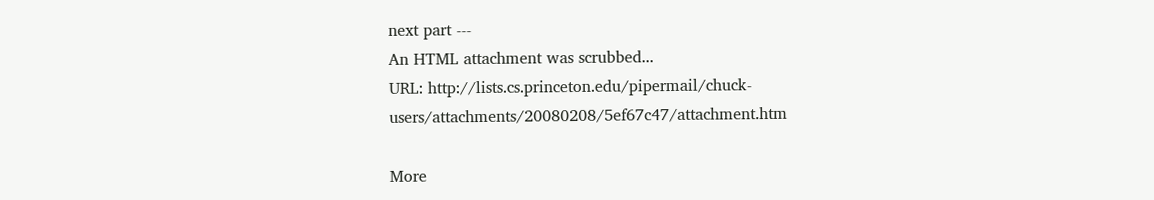next part ---
An HTML attachment was scrubbed...
URL: http://lists.cs.princeton.edu/pipermail/chuck-users/attachments/20080208/5ef67c47/attachment.htm

More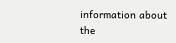information about the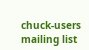chuck-users mailing list